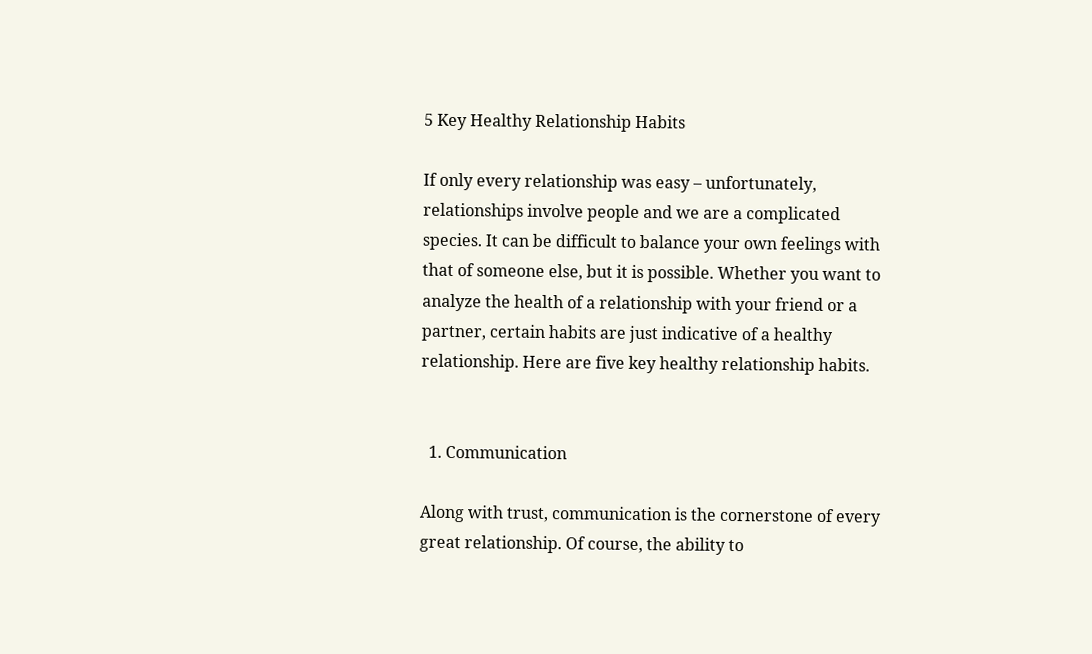5 Key Healthy Relationship Habits

If only every relationship was easy – unfortunately, relationships involve people and we are a complicated species. It can be difficult to balance your own feelings with that of someone else, but it is possible. Whether you want to analyze the health of a relationship with your friend or a partner, certain habits are just indicative of a healthy relationship. Here are five key healthy relationship habits.


  1. Communication

Along with trust, communication is the cornerstone of every great relationship. Of course, the ability to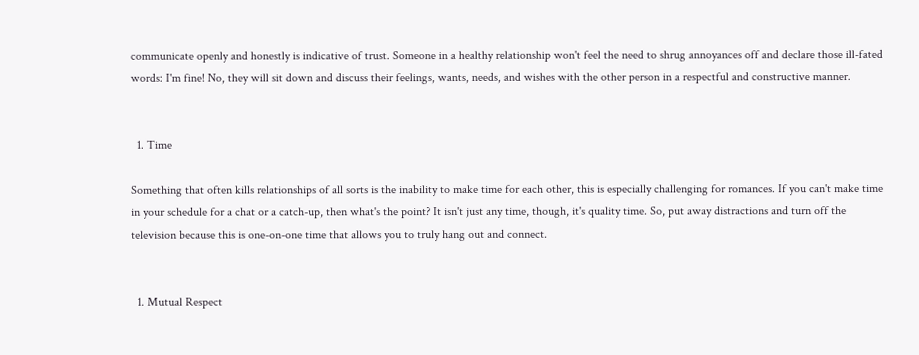communicate openly and honestly is indicative of trust. Someone in a healthy relationship won't feel the need to shrug annoyances off and declare those ill-fated words: I'm fine! No, they will sit down and discuss their feelings, wants, needs, and wishes with the other person in a respectful and constructive manner.


  1. Time

Something that often kills relationships of all sorts is the inability to make time for each other, this is especially challenging for romances. If you can't make time in your schedule for a chat or a catch-up, then what's the point? It isn't just any time, though, it's quality time. So, put away distractions and turn off the television because this is one-on-one time that allows you to truly hang out and connect.


  1. Mutual Respect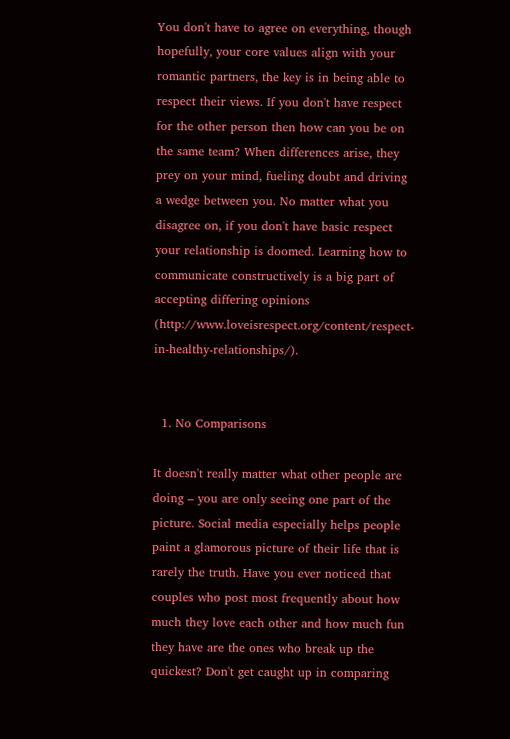You don't have to agree on everything, though hopefully, your core values align with your romantic partners, the key is in being able to respect their views. If you don't have respect for the other person then how can you be on the same team? When differences arise, they prey on your mind, fueling doubt and driving a wedge between you. No matter what you disagree on, if you don't have basic respect your relationship is doomed. Learning how to communicate constructively is a big part of accepting differing opinions (http://www.loveisrespect.org/content/respect-in-healthy-relationships/).


  1. No Comparisons

It doesn't really matter what other people are doing – you are only seeing one part of the picture. Social media especially helps people paint a glamorous picture of their life that is rarely the truth. Have you ever noticed that couples who post most frequently about how much they love each other and how much fun they have are the ones who break up the quickest? Don't get caught up in comparing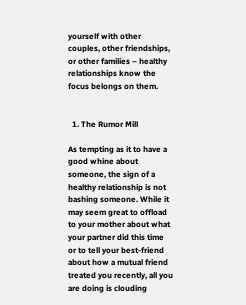yourself with other couples, other friendships, or other families – healthy relationships know the focus belongs on them.


  1. The Rumor Mill

As tempting as it to have a good whine about someone, the sign of a healthy relationship is not bashing someone. While it may seem great to offload to your mother about what your partner did this time or to tell your best-friend about how a mutual friend treated you recently, all you are doing is clouding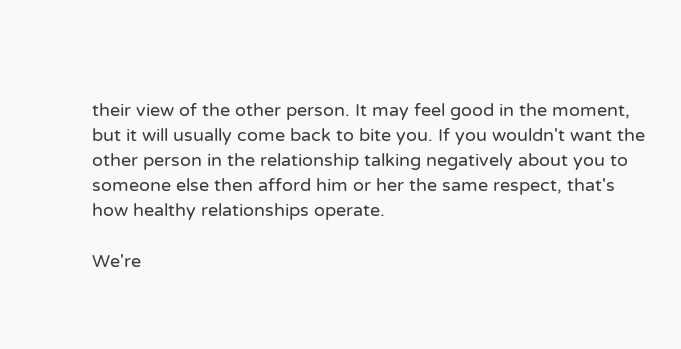their view of the other person. It may feel good in the moment, but it will usually come back to bite you. If you wouldn't want the other person in the relationship talking negatively about you to someone else then afford him or her the same respect, that's how healthy relationships operate.

We're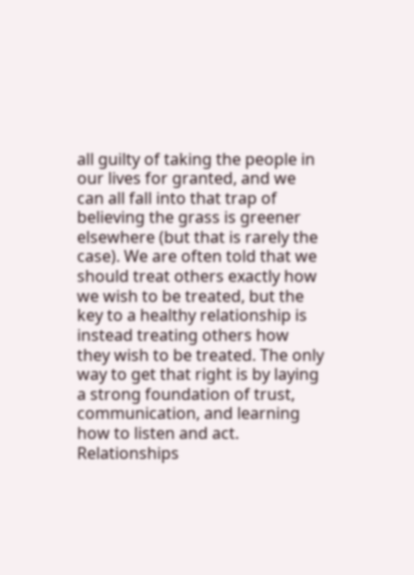all guilty of taking the people in our lives for granted, and we can all fall into that trap of believing the grass is greener elsewhere (but that is rarely the case). We are often told that we should treat others exactly how we wish to be treated, but the key to a healthy relationship is instead treating others how they wish to be treated. The only way to get that right is by laying a strong foundation of trust, communication, and learning how to listen and act. Relationships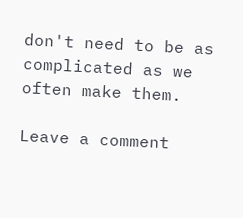don't need to be as complicated as we often make them.

Leave a comment